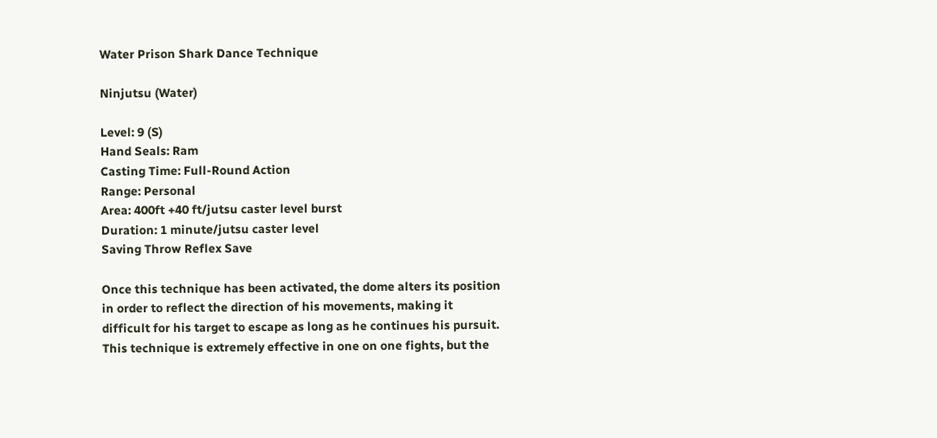Water Prison Shark Dance Technique

Ninjutsu (Water)

Level: 9 (S)
Hand Seals: Ram
Casting Time: Full-Round Action
Range: Personal
Area: 400ft +40 ft/jutsu caster level burst
Duration: 1 minute/jutsu caster level
Saving Throw Reflex Save

Once this technique has been activated, the dome alters its position in order to reflect the direction of his movements, making it difficult for his target to escape as long as he continues his pursuit. This technique is extremely effective in one on one fights, but the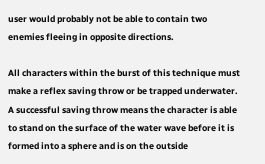user would probably not be able to contain two enemies fleeing in opposite directions.

All characters within the burst of this technique must make a reflex saving throw or be trapped underwater. A successful saving throw means the character is able to stand on the surface of the water wave before it is formed into a sphere and is on the outside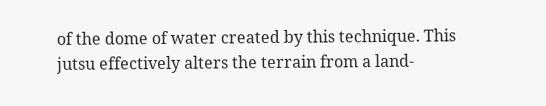of the dome of water created by this technique. This jutsu effectively alters the terrain from a land-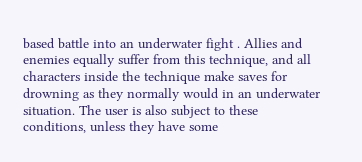based battle into an underwater fight . Allies and enemies equally suffer from this technique, and all characters inside the technique make saves for drowning as they normally would in an underwater situation. The user is also subject to these conditions, unless they have some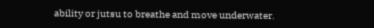ability or jutsu to breathe and move underwater.